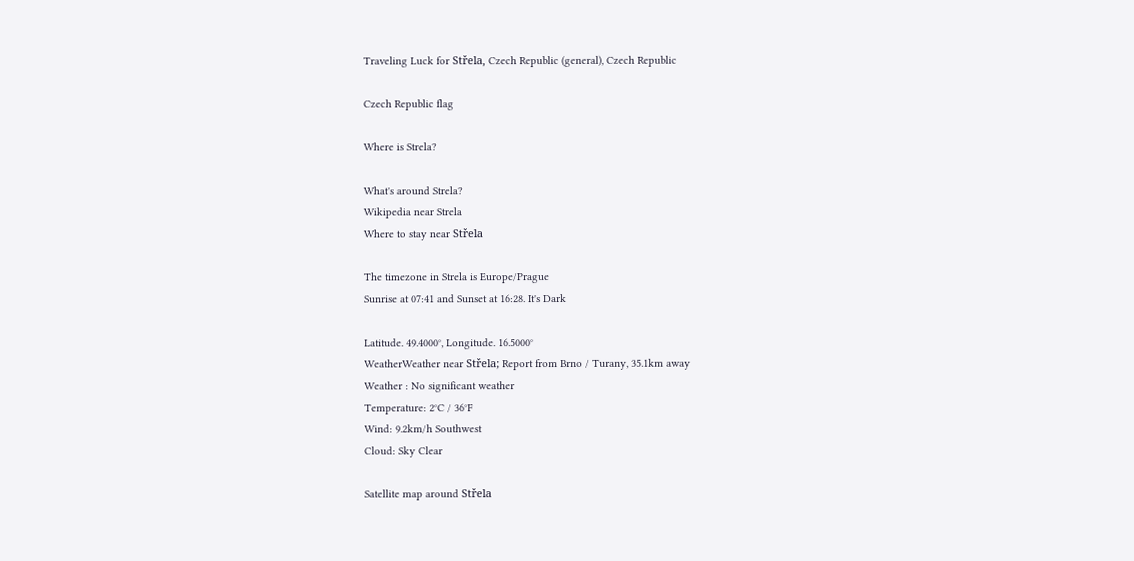Traveling Luck for Střela, Czech Republic (general), Czech Republic

Czech Republic flag

Where is Strela?

What's around Strela?
Wikipedia near Strela
Where to stay near Střela

The timezone in Strela is Europe/Prague
Sunrise at 07:41 and Sunset at 16:28. It's Dark

Latitude. 49.4000°, Longitude. 16.5000°
WeatherWeather near Střela; Report from Brno / Turany, 35.1km away
Weather : No significant weather
Temperature: 2°C / 36°F
Wind: 9.2km/h Southwest
Cloud: Sky Clear

Satellite map around Střela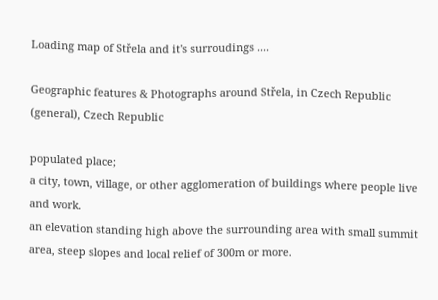Loading map of Střela and it's surroudings ....

Geographic features & Photographs around Střela, in Czech Republic (general), Czech Republic

populated place;
a city, town, village, or other agglomeration of buildings where people live and work.
an elevation standing high above the surrounding area with small summit area, steep slopes and local relief of 300m or more.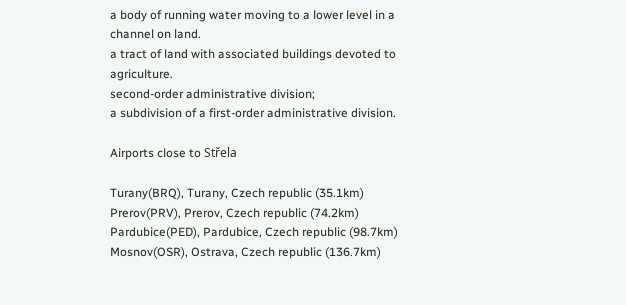a body of running water moving to a lower level in a channel on land.
a tract of land with associated buildings devoted to agriculture.
second-order administrative division;
a subdivision of a first-order administrative division.

Airports close to Střela

Turany(BRQ), Turany, Czech republic (35.1km)
Prerov(PRV), Prerov, Czech republic (74.2km)
Pardubice(PED), Pardubice, Czech republic (98.7km)
Mosnov(OSR), Ostrava, Czech republic (136.7km)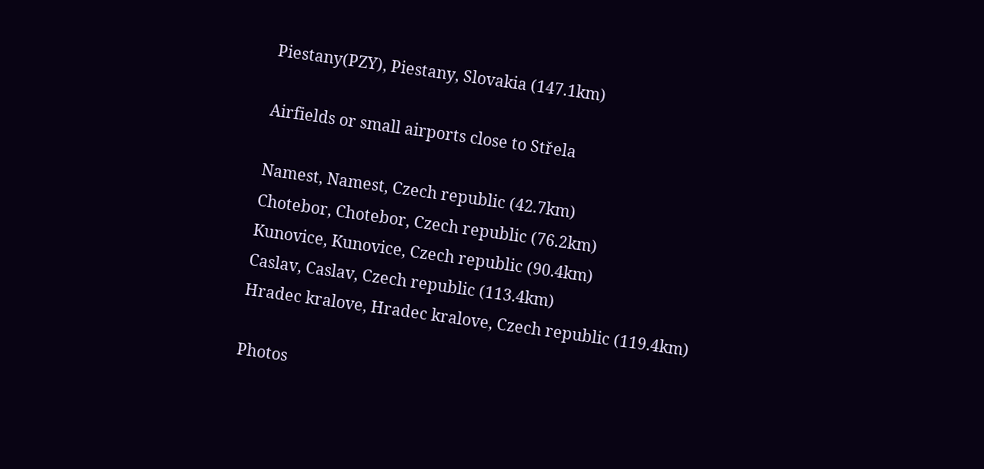Piestany(PZY), Piestany, Slovakia (147.1km)

Airfields or small airports close to Střela

Namest, Namest, Czech republic (42.7km)
Chotebor, Chotebor, Czech republic (76.2km)
Kunovice, Kunovice, Czech republic (90.4km)
Caslav, Caslav, Czech republic (113.4km)
Hradec kralove, Hradec kralove, Czech republic (119.4km)

Photos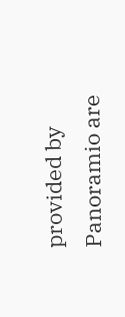provided by Panoramio are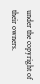under the copyright of their owners.